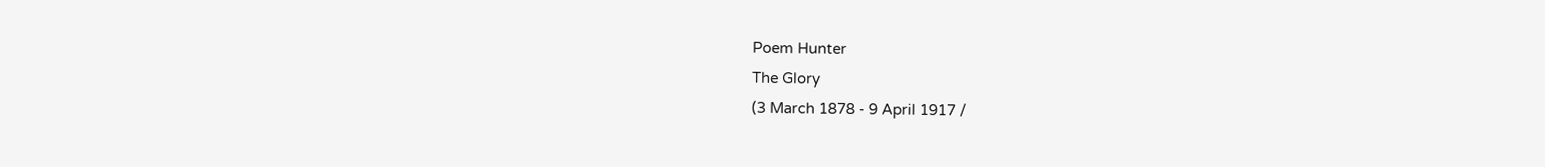Poem Hunter
The Glory
(3 March 1878 - 9 April 1917 /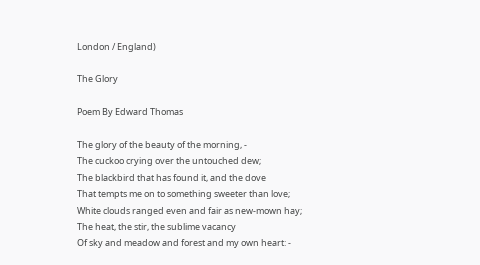London / England)

The Glory

Poem By Edward Thomas

The glory of the beauty of the morning, -
The cuckoo crying over the untouched dew;
The blackbird that has found it, and the dove
That tempts me on to something sweeter than love;
White clouds ranged even and fair as new-mown hay;
The heat, the stir, the sublime vacancy
Of sky and meadow and forest and my own heart: -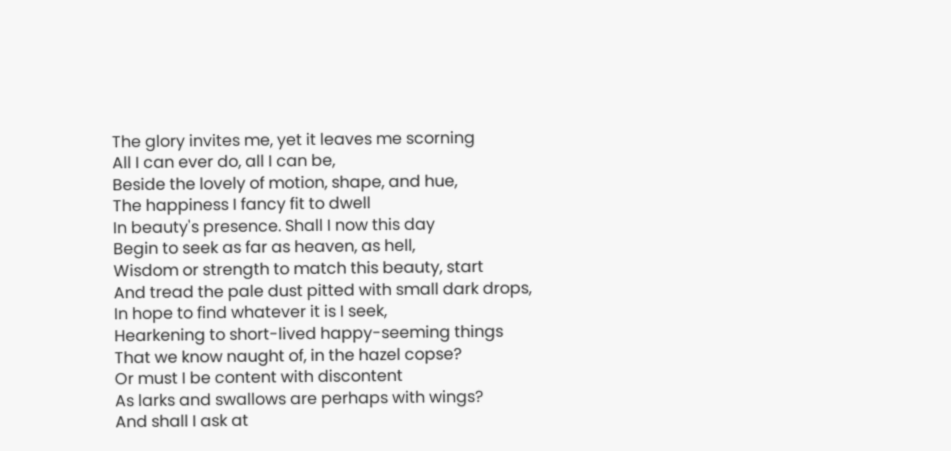The glory invites me, yet it leaves me scorning
All I can ever do, all I can be,
Beside the lovely of motion, shape, and hue,
The happiness I fancy fit to dwell
In beauty's presence. Shall I now this day
Begin to seek as far as heaven, as hell,
Wisdom or strength to match this beauty, start
And tread the pale dust pitted with small dark drops,
In hope to find whatever it is I seek,
Hearkening to short-lived happy-seeming things
That we know naught of, in the hazel copse?
Or must I be content with discontent
As larks and swallows are perhaps with wings?
And shall I ask at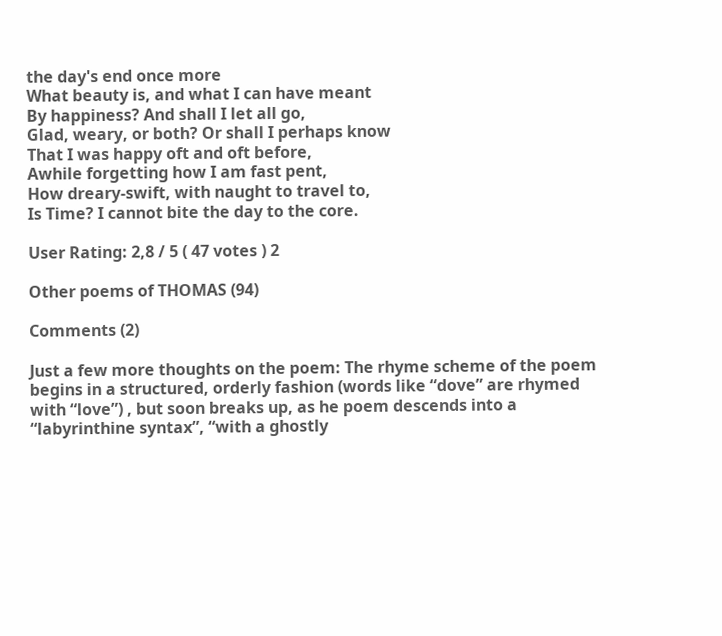the day's end once more
What beauty is, and what I can have meant
By happiness? And shall I let all go,
Glad, weary, or both? Or shall I perhaps know
That I was happy oft and oft before,
Awhile forgetting how I am fast pent,
How dreary-swift, with naught to travel to,
Is Time? I cannot bite the day to the core.

User Rating: 2,8 / 5 ( 47 votes ) 2

Other poems of THOMAS (94)

Comments (2)

Just a few more thoughts on the poem: The rhyme scheme of the poem begins in a structured, orderly fashion (words like “dove” are rhymed with “love”) , but soon breaks up, as he poem descends into a “labyrinthine syntax”, “with a ghostly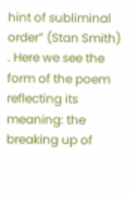hint of subliminal order” (Stan Smith) . Here we see the form of the poem reflecting its meaning: the breaking up of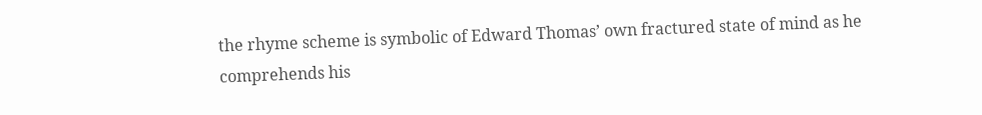the rhyme scheme is symbolic of Edward Thomas’ own fractured state of mind as he comprehends his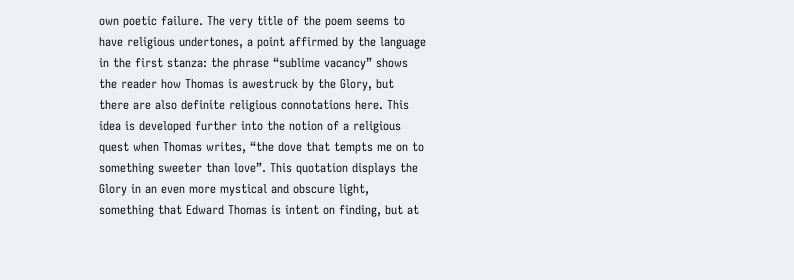own poetic failure. The very title of the poem seems to have religious undertones, a point affirmed by the language in the first stanza: the phrase “sublime vacancy” shows the reader how Thomas is awestruck by the Glory, but there are also definite religious connotations here. This idea is developed further into the notion of a religious quest when Thomas writes, “the dove that tempts me on to something sweeter than love”. This quotation displays the Glory in an even more mystical and obscure light, something that Edward Thomas is intent on finding, but at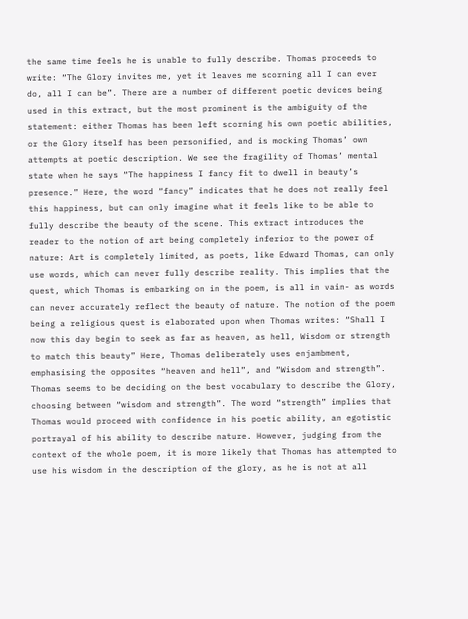the same time feels he is unable to fully describe. Thomas proceeds to write: “The Glory invites me, yet it leaves me scorning all I can ever do, all I can be”. There are a number of different poetic devices being used in this extract, but the most prominent is the ambiguity of the statement: either Thomas has been left scorning his own poetic abilities, or the Glory itself has been personified, and is mocking Thomas’ own attempts at poetic description. We see the fragility of Thomas’ mental state when he says “The happiness I fancy fit to dwell in beauty’s presence.” Here, the word “fancy” indicates that he does not really feel this happiness, but can only imagine what it feels like to be able to fully describe the beauty of the scene. This extract introduces the reader to the notion of art being completely inferior to the power of nature: Art is completely limited, as poets, like Edward Thomas, can only use words, which can never fully describe reality. This implies that the quest, which Thomas is embarking on in the poem, is all in vain- as words can never accurately reflect the beauty of nature. The notion of the poem being a religious quest is elaborated upon when Thomas writes: “Shall I now this day begin to seek as far as heaven, as hell, Wisdom or strength to match this beauty” Here, Thomas deliberately uses enjambment, emphasising the opposites “heaven and hell”, and “Wisdom and strength”. Thomas seems to be deciding on the best vocabulary to describe the Glory, choosing between “wisdom and strength”. The word “strength” implies that Thomas would proceed with confidence in his poetic ability, an egotistic portrayal of his ability to describe nature. However, judging from the context of the whole poem, it is more likely that Thomas has attempted to use his wisdom in the description of the glory, as he is not at all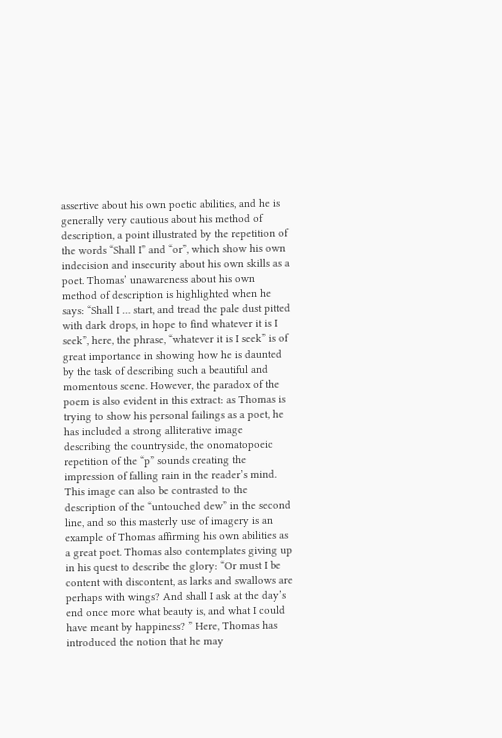assertive about his own poetic abilities, and he is generally very cautious about his method of description, a point illustrated by the repetition of the words “Shall I” and “or”, which show his own indecision and insecurity about his own skills as a poet. Thomas’ unawareness about his own method of description is highlighted when he says: “Shall I … start, and tread the pale dust pitted with dark drops, in hope to find whatever it is I seek”, here, the phrase, “whatever it is I seek” is of great importance in showing how he is daunted by the task of describing such a beautiful and momentous scene. However, the paradox of the poem is also evident in this extract: as Thomas is trying to show his personal failings as a poet, he has included a strong alliterative image describing the countryside, the onomatopoeic repetition of the “p” sounds creating the impression of falling rain in the reader’s mind. This image can also be contrasted to the description of the “untouched dew” in the second line, and so this masterly use of imagery is an example of Thomas affirming his own abilities as a great poet. Thomas also contemplates giving up in his quest to describe the glory: “Or must I be content with discontent, as larks and swallows are perhaps with wings? And shall I ask at the day’s end once more what beauty is, and what I could have meant by happiness? ” Here, Thomas has introduced the notion that he may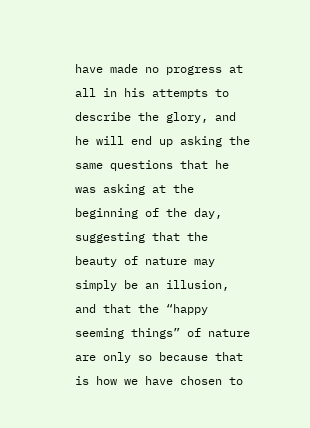have made no progress at all in his attempts to describe the glory, and he will end up asking the same questions that he was asking at the beginning of the day, suggesting that the beauty of nature may simply be an illusion, and that the “happy seeming things” of nature are only so because that is how we have chosen to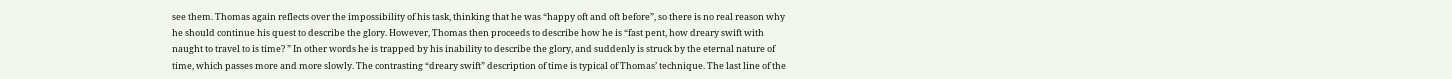see them. Thomas again reflects over the impossibility of his task, thinking that he was “happy oft and oft before”, so there is no real reason why he should continue his quest to describe the glory. However, Thomas then proceeds to describe how he is “fast pent, how dreary swift with naught to travel to is time? ” In other words he is trapped by his inability to describe the glory, and suddenly is struck by the eternal nature of time, which passes more and more slowly. The contrasting “dreary swift” description of time is typical of Thomas’ technique. The last line of the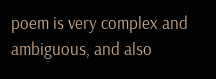poem is very complex and ambiguous, and also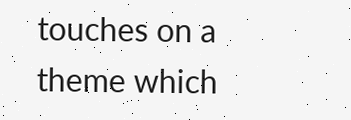touches on a theme which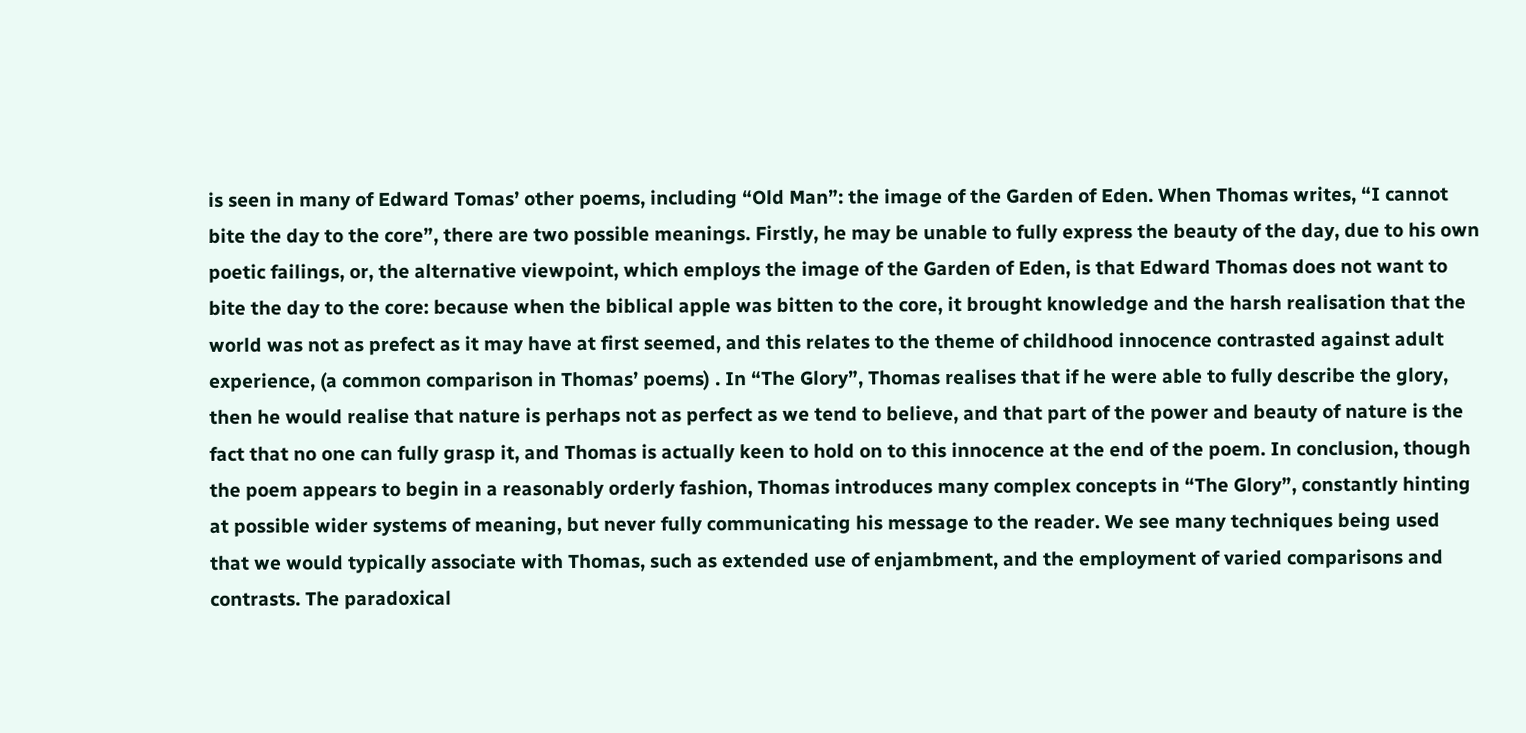is seen in many of Edward Tomas’ other poems, including “Old Man”: the image of the Garden of Eden. When Thomas writes, “I cannot bite the day to the core”, there are two possible meanings. Firstly, he may be unable to fully express the beauty of the day, due to his own poetic failings, or, the alternative viewpoint, which employs the image of the Garden of Eden, is that Edward Thomas does not want to bite the day to the core: because when the biblical apple was bitten to the core, it brought knowledge and the harsh realisation that the world was not as prefect as it may have at first seemed, and this relates to the theme of childhood innocence contrasted against adult experience, (a common comparison in Thomas’ poems) . In “The Glory”, Thomas realises that if he were able to fully describe the glory, then he would realise that nature is perhaps not as perfect as we tend to believe, and that part of the power and beauty of nature is the fact that no one can fully grasp it, and Thomas is actually keen to hold on to this innocence at the end of the poem. In conclusion, though the poem appears to begin in a reasonably orderly fashion, Thomas introduces many complex concepts in “The Glory”, constantly hinting at possible wider systems of meaning, but never fully communicating his message to the reader. We see many techniques being used that we would typically associate with Thomas, such as extended use of enjambment, and the employment of varied comparisons and contrasts. The paradoxical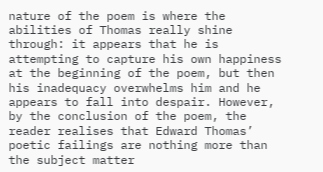nature of the poem is where the abilities of Thomas really shine through: it appears that he is attempting to capture his own happiness at the beginning of the poem, but then his inadequacy overwhelms him and he appears to fall into despair. However, by the conclusion of the poem, the reader realises that Edward Thomas’ poetic failings are nothing more than the subject matter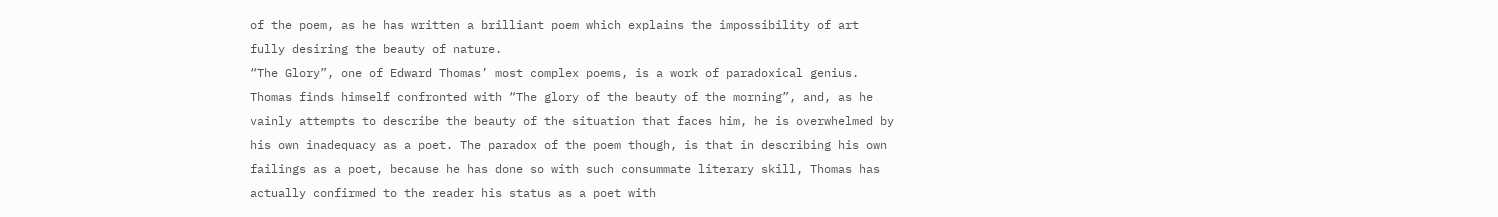of the poem, as he has written a brilliant poem which explains the impossibility of art fully desiring the beauty of nature.
“The Glory”, one of Edward Thomas’ most complex poems, is a work of paradoxical genius. Thomas finds himself confronted with “The glory of the beauty of the morning”, and, as he vainly attempts to describe the beauty of the situation that faces him, he is overwhelmed by his own inadequacy as a poet. The paradox of the poem though, is that in describing his own failings as a poet, because he has done so with such consummate literary skill, Thomas has actually confirmed to the reader his status as a poet with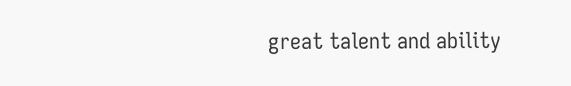great talent and ability